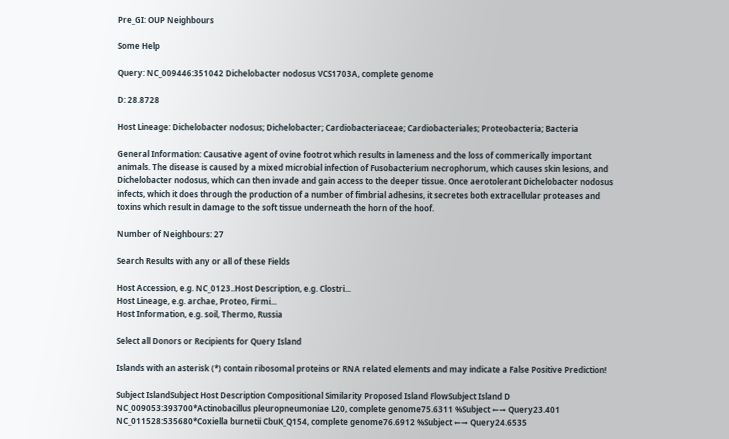Pre_GI: OUP Neighbours

Some Help

Query: NC_009446:351042 Dichelobacter nodosus VCS1703A, complete genome

D: 28.8728

Host Lineage: Dichelobacter nodosus; Dichelobacter; Cardiobacteriaceae; Cardiobacteriales; Proteobacteria; Bacteria

General Information: Causative agent of ovine footrot which results in lameness and the loss of commerically important animals. The disease is caused by a mixed microbial infection of Fusobacterium necrophorum, which causes skin lesions, and Dichelobacter nodosus, which can then invade and gain access to the deeper tissue. Once aerotolerant Dichelobacter nodosus infects, which it does through the production of a number of fimbrial adhesins, it secretes both extracellular proteases and toxins which result in damage to the soft tissue underneath the horn of the hoof.

Number of Neighbours: 27

Search Results with any or all of these Fields

Host Accession, e.g. NC_0123..Host Description, e.g. Clostri...
Host Lineage, e.g. archae, Proteo, Firmi...
Host Information, e.g. soil, Thermo, Russia

Select all Donors or Recipients for Query Island

Islands with an asterisk (*) contain ribosomal proteins or RNA related elements and may indicate a False Positive Prediction!

Subject IslandSubject Host Description Compositional Similarity Proposed Island FlowSubject Island D
NC_009053:393700*Actinobacillus pleuropneumoniae L20, complete genome75.6311 %Subject ←→ Query23.401
NC_011528:535680*Coxiella burnetii CbuK_Q154, complete genome76.6912 %Subject ←→ Query24.6535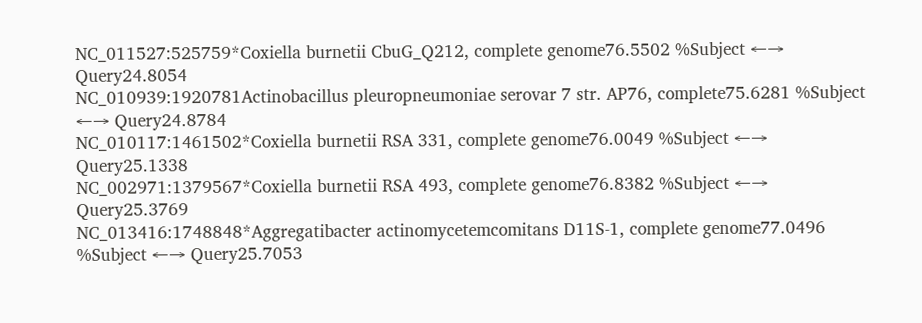NC_011527:525759*Coxiella burnetii CbuG_Q212, complete genome76.5502 %Subject ←→ Query24.8054
NC_010939:1920781Actinobacillus pleuropneumoniae serovar 7 str. AP76, complete75.6281 %Subject ←→ Query24.8784
NC_010117:1461502*Coxiella burnetii RSA 331, complete genome76.0049 %Subject ←→ Query25.1338
NC_002971:1379567*Coxiella burnetii RSA 493, complete genome76.8382 %Subject ←→ Query25.3769
NC_013416:1748848*Aggregatibacter actinomycetemcomitans D11S-1, complete genome77.0496 %Subject ←→ Query25.7053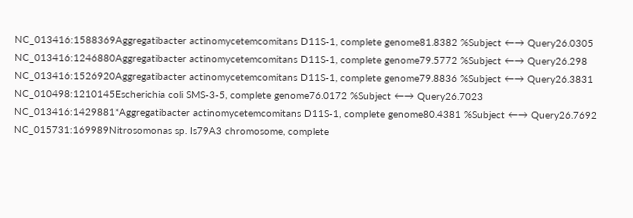NC_013416:1588369Aggregatibacter actinomycetemcomitans D11S-1, complete genome81.8382 %Subject ←→ Query26.0305
NC_013416:1246880Aggregatibacter actinomycetemcomitans D11S-1, complete genome79.5772 %Subject ←→ Query26.298
NC_013416:1526920Aggregatibacter actinomycetemcomitans D11S-1, complete genome79.8836 %Subject ←→ Query26.3831
NC_010498:1210145Escherichia coli SMS-3-5, complete genome76.0172 %Subject ←→ Query26.7023
NC_013416:1429881*Aggregatibacter actinomycetemcomitans D11S-1, complete genome80.4381 %Subject ←→ Query26.7692
NC_015731:169989Nitrosomonas sp. Is79A3 chromosome, complete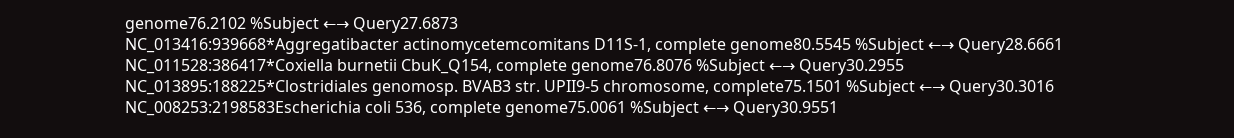genome76.2102 %Subject ←→ Query27.6873
NC_013416:939668*Aggregatibacter actinomycetemcomitans D11S-1, complete genome80.5545 %Subject ←→ Query28.6661
NC_011528:386417*Coxiella burnetii CbuK_Q154, complete genome76.8076 %Subject ←→ Query30.2955
NC_013895:188225*Clostridiales genomosp. BVAB3 str. UPII9-5 chromosome, complete75.1501 %Subject ←→ Query30.3016
NC_008253:2198583Escherichia coli 536, complete genome75.0061 %Subject ←→ Query30.9551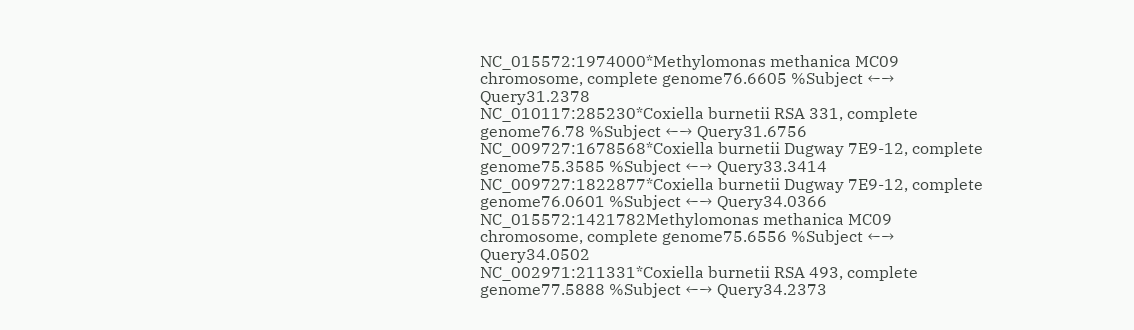NC_015572:1974000*Methylomonas methanica MC09 chromosome, complete genome76.6605 %Subject ←→ Query31.2378
NC_010117:285230*Coxiella burnetii RSA 331, complete genome76.78 %Subject ←→ Query31.6756
NC_009727:1678568*Coxiella burnetii Dugway 7E9-12, complete genome75.3585 %Subject ←→ Query33.3414
NC_009727:1822877*Coxiella burnetii Dugway 7E9-12, complete genome76.0601 %Subject ←→ Query34.0366
NC_015572:1421782Methylomonas methanica MC09 chromosome, complete genome75.6556 %Subject ←→ Query34.0502
NC_002971:211331*Coxiella burnetii RSA 493, complete genome77.5888 %Subject ←→ Query34.2373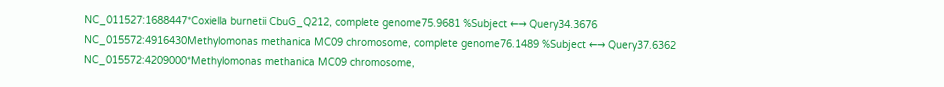NC_011527:1688447*Coxiella burnetii CbuG_Q212, complete genome75.9681 %Subject ←→ Query34.3676
NC_015572:4916430Methylomonas methanica MC09 chromosome, complete genome76.1489 %Subject ←→ Query37.6362
NC_015572:4209000*Methylomonas methanica MC09 chromosome,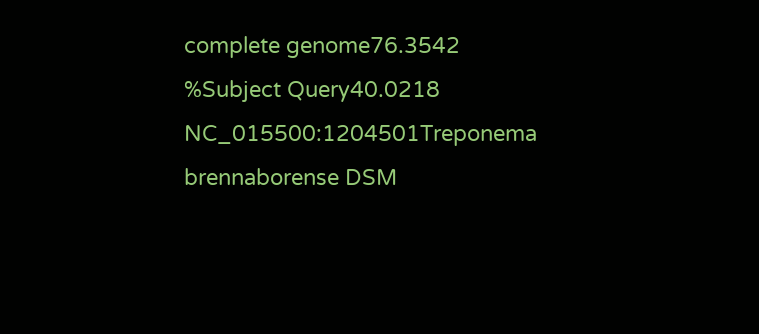complete genome76.3542 %Subject Query40.0218
NC_015500:1204501Treponema brennaborense DSM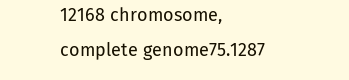12168 chromosome, complete genome75.1287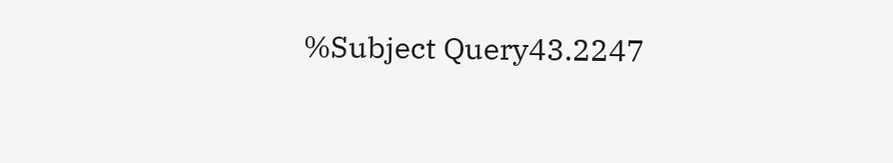%Subject Query43.2247